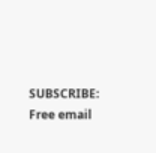SUBSCRIBE: Free email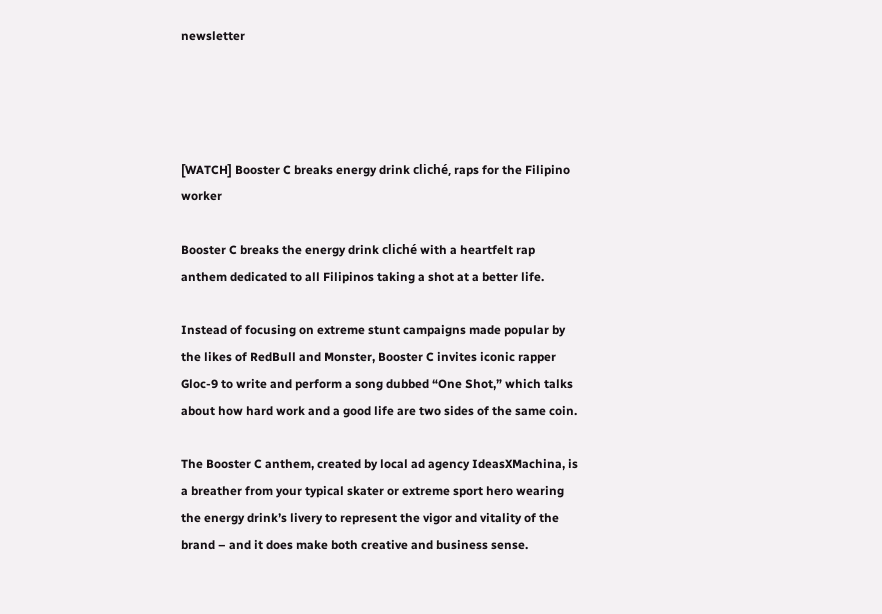newsletter




[WATCH] Booster C breaks energy drink cliché, raps for the Filipino worker

Booster C breaks the energy drink cliché with a heartfelt rap anthem dedicated to all Filipinos taking a shot at a better life.

Instead of focusing on extreme stunt campaigns made popular by the likes of RedBull and Monster, Booster C invites iconic rapper Gloc-9 to write and perform a song dubbed “One Shot,” which talks about how hard work and a good life are two sides of the same coin.

The Booster C anthem, created by local ad agency IdeasXMachina, is a breather from your typical skater or extreme sport hero wearing the energy drink’s livery to represent the vigor and vitality of the brand – and it does make both creative and business sense.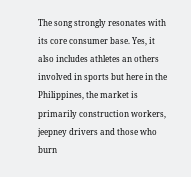The song strongly resonates with its core consumer base. Yes, it also includes athletes an others involved in sports but here in the Philippines, the market is primarily construction workers, jeepney drivers and those who burn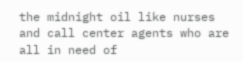the midnight oil like nurses and call center agents who are all in need of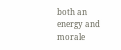both an energy and morale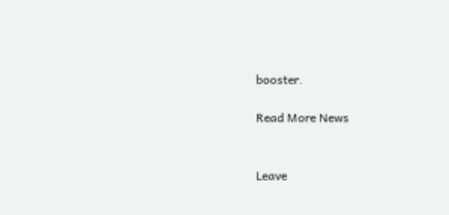booster.

Read More News


Leave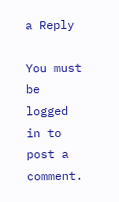a Reply

You must be logged in to post a comment.